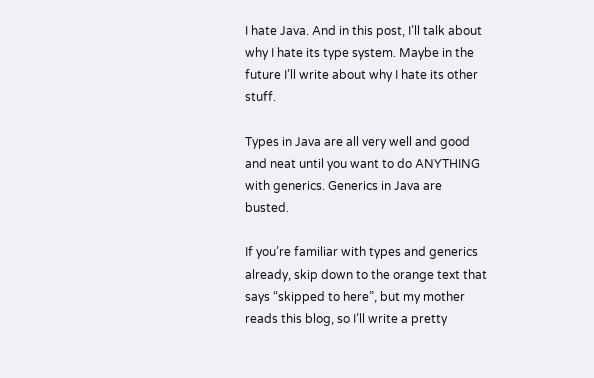I hate Java. And in this post, I’ll talk about why I hate its type system. Maybe in the future I’ll write about why I hate its other stuff.

Types in Java are all very well and good and neat until you want to do ANYTHING with generics. Generics in Java are busted.

If you’re familiar with types and generics already, skip down to the orange text that says “skipped to here”, but my mother reads this blog, so I’ll write a pretty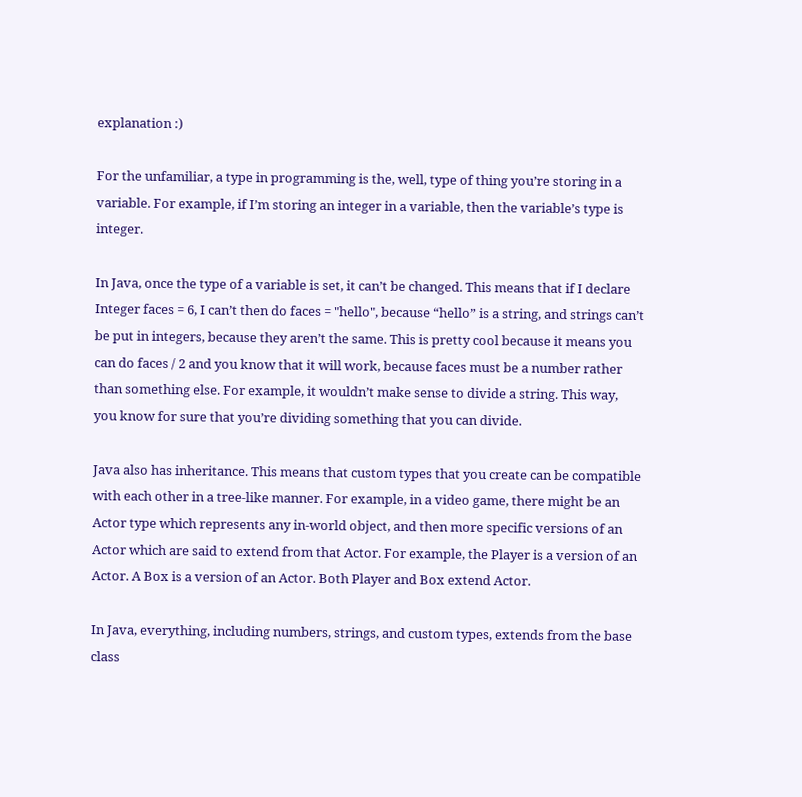explanation :)

For the unfamiliar, a type in programming is the, well, type of thing you’re storing in a variable. For example, if I’m storing an integer in a variable, then the variable’s type is integer.

In Java, once the type of a variable is set, it can’t be changed. This means that if I declare Integer faces = 6, I can’t then do faces = "hello", because “hello” is a string, and strings can’t be put in integers, because they aren’t the same. This is pretty cool because it means you can do faces / 2 and you know that it will work, because faces must be a number rather than something else. For example, it wouldn’t make sense to divide a string. This way, you know for sure that you’re dividing something that you can divide.

Java also has inheritance. This means that custom types that you create can be compatible with each other in a tree-like manner. For example, in a video game, there might be an Actor type which represents any in-world object, and then more specific versions of an Actor which are said to extend from that Actor. For example, the Player is a version of an Actor. A Box is a version of an Actor. Both Player and Box extend Actor.

In Java, everything, including numbers, strings, and custom types, extends from the base class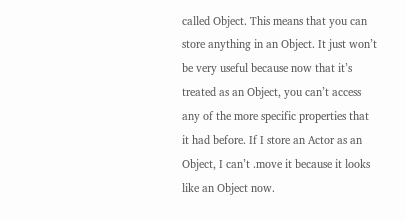called Object. This means that you can store anything in an Object. It just won’t be very useful because now that it’s treated as an Object, you can’t access any of the more specific properties that it had before. If I store an Actor as an Object, I can’t .move it because it looks like an Object now.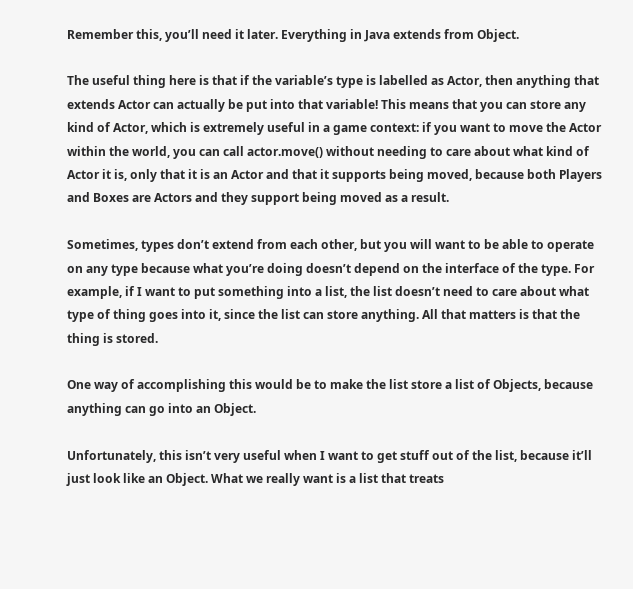Remember this, you’ll need it later. Everything in Java extends from Object.

The useful thing here is that if the variable’s type is labelled as Actor, then anything that extends Actor can actually be put into that variable! This means that you can store any kind of Actor, which is extremely useful in a game context: if you want to move the Actor within the world, you can call actor.move() without needing to care about what kind of Actor it is, only that it is an Actor and that it supports being moved, because both Players and Boxes are Actors and they support being moved as a result.

Sometimes, types don’t extend from each other, but you will want to be able to operate on any type because what you’re doing doesn’t depend on the interface of the type. For example, if I want to put something into a list, the list doesn’t need to care about what type of thing goes into it, since the list can store anything. All that matters is that the thing is stored.

One way of accomplishing this would be to make the list store a list of Objects, because anything can go into an Object.

Unfortunately, this isn’t very useful when I want to get stuff out of the list, because it’ll just look like an Object. What we really want is a list that treats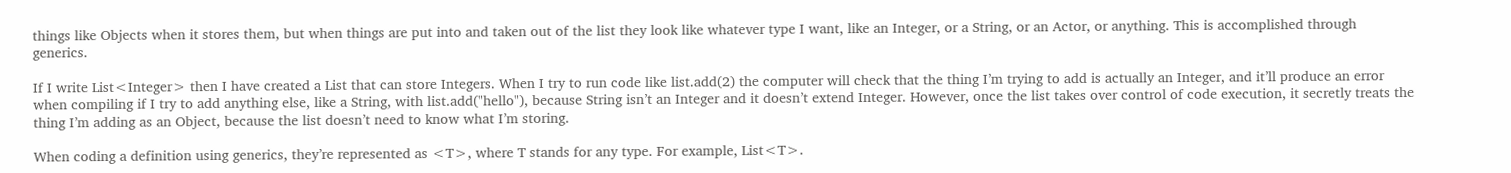things like Objects when it stores them, but when things are put into and taken out of the list they look like whatever type I want, like an Integer, or a String, or an Actor, or anything. This is accomplished through generics.

If I write List<Integer> then I have created a List that can store Integers. When I try to run code like list.add(2) the computer will check that the thing I’m trying to add is actually an Integer, and it’ll produce an error when compiling if I try to add anything else, like a String, with list.add("hello"), because String isn’t an Integer and it doesn’t extend Integer. However, once the list takes over control of code execution, it secretly treats the thing I’m adding as an Object, because the list doesn’t need to know what I’m storing.

When coding a definition using generics, they’re represented as <T>, where T stands for any type. For example, List<T>.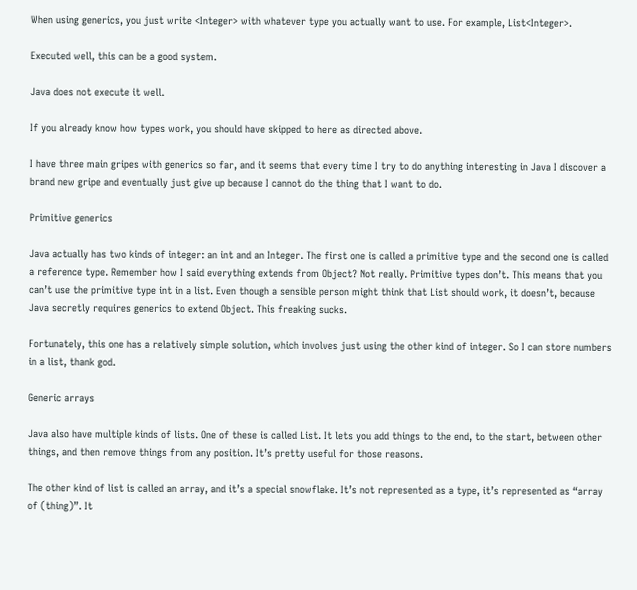When using generics, you just write <Integer> with whatever type you actually want to use. For example, List<Integer>.

Executed well, this can be a good system.

Java does not execute it well.

If you already know how types work, you should have skipped to here as directed above.

I have three main gripes with generics so far, and it seems that every time I try to do anything interesting in Java I discover a brand new gripe and eventually just give up because I cannot do the thing that I want to do.

Primitive generics

Java actually has two kinds of integer: an int and an Integer. The first one is called a primitive type and the second one is called a reference type. Remember how I said everything extends from Object? Not really. Primitive types don’t. This means that you can’t use the primitive type int in a list. Even though a sensible person might think that List should work, it doesn’t, because Java secretly requires generics to extend Object. This freaking sucks.

Fortunately, this one has a relatively simple solution, which involves just using the other kind of integer. So I can store numbers in a list, thank god.

Generic arrays

Java also have multiple kinds of lists. One of these is called List. It lets you add things to the end, to the start, between other things, and then remove things from any position. It’s pretty useful for those reasons.

The other kind of list is called an array, and it’s a special snowflake. It’s not represented as a type, it’s represented as “array of (thing)”. It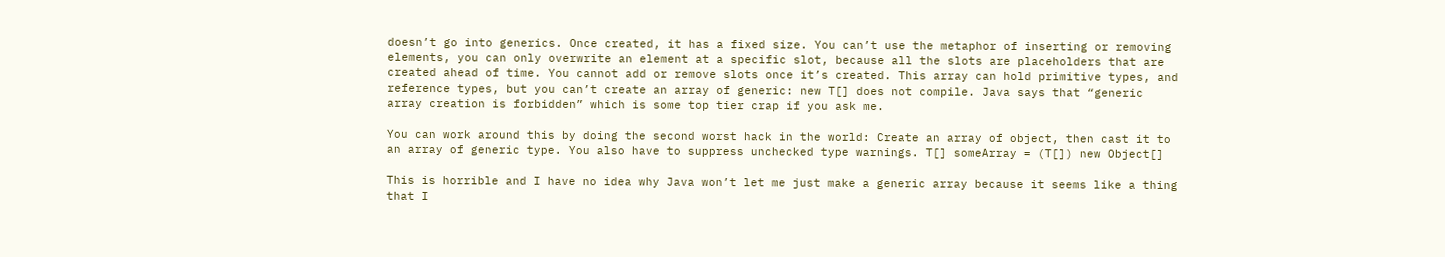doesn’t go into generics. Once created, it has a fixed size. You can’t use the metaphor of inserting or removing elements, you can only overwrite an element at a specific slot, because all the slots are placeholders that are created ahead of time. You cannot add or remove slots once it’s created. This array can hold primitive types, and reference types, but you can’t create an array of generic: new T[] does not compile. Java says that “generic array creation is forbidden” which is some top tier crap if you ask me.

You can work around this by doing the second worst hack in the world: Create an array of object, then cast it to an array of generic type. You also have to suppress unchecked type warnings. T[] someArray = (T[]) new Object[]

This is horrible and I have no idea why Java won’t let me just make a generic array because it seems like a thing that I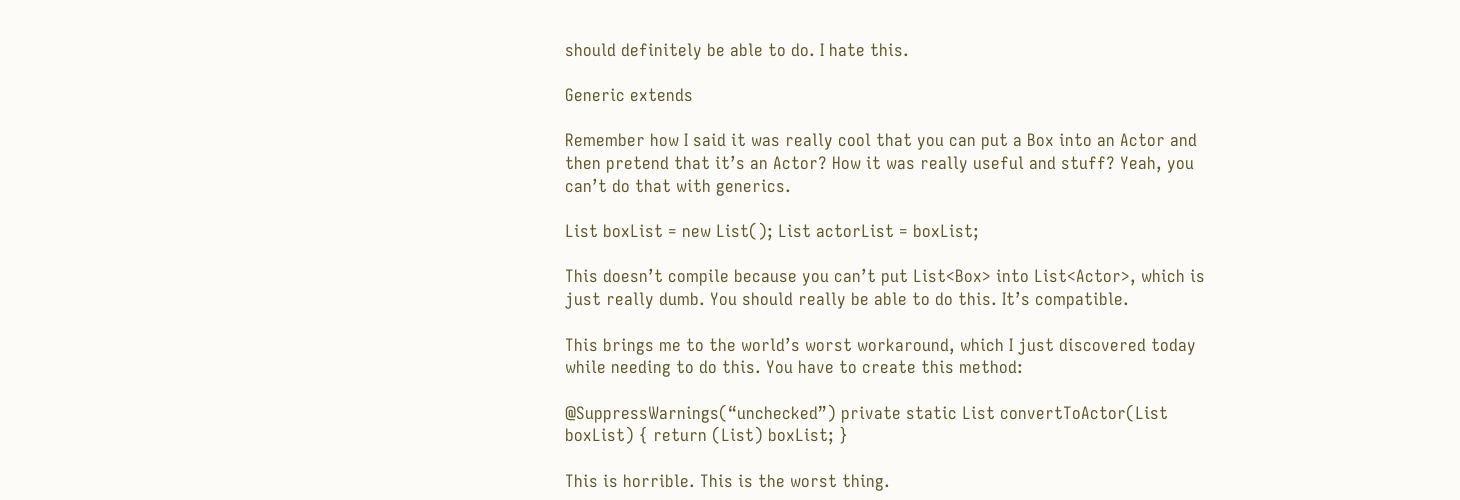should definitely be able to do. I hate this.

Generic extends

Remember how I said it was really cool that you can put a Box into an Actor and then pretend that it’s an Actor? How it was really useful and stuff? Yeah, you can’t do that with generics.

List boxList = new List(); List actorList = boxList;

This doesn’t compile because you can’t put List<Box> into List<Actor>, which is just really dumb. You should really be able to do this. It’s compatible.

This brings me to the world’s worst workaround, which I just discovered today while needing to do this. You have to create this method:

@SuppressWarnings(“unchecked”) private static List convertToActor(List boxList) { return (List) boxList; }

This is horrible. This is the worst thing.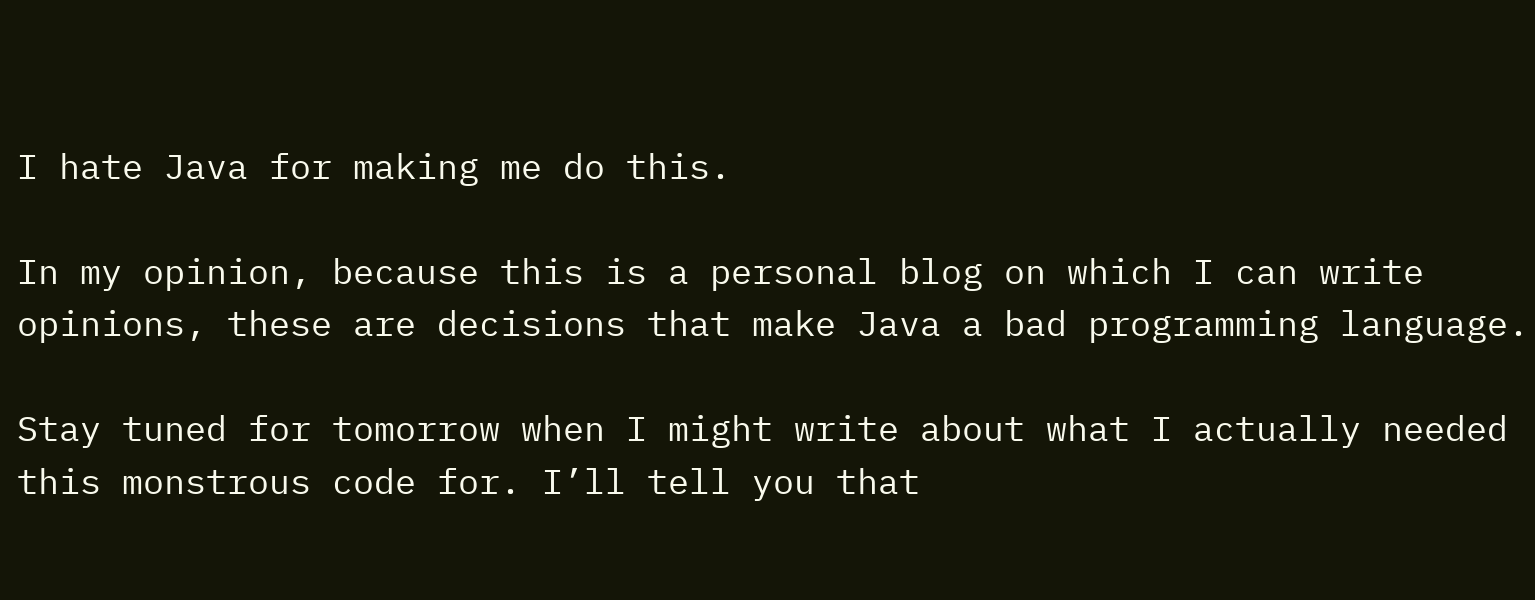I hate Java for making me do this.

In my opinion, because this is a personal blog on which I can write opinions, these are decisions that make Java a bad programming language.

Stay tuned for tomorrow when I might write about what I actually needed this monstrous code for. I’ll tell you that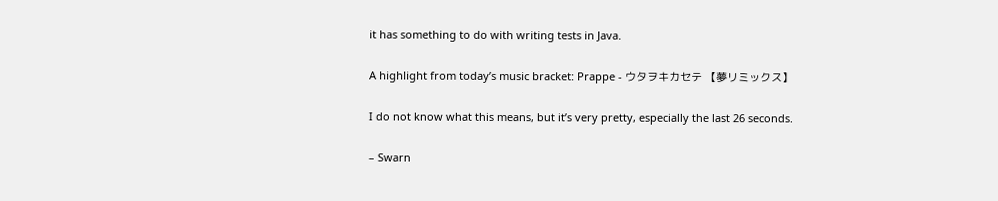it has something to do with writing tests in Java.

A highlight from today’s music bracket: Prappe - ウタヲキカセテ 【夢リミックス】

I do not know what this means, but it’s very pretty, especially the last 26 seconds.

– Swarn